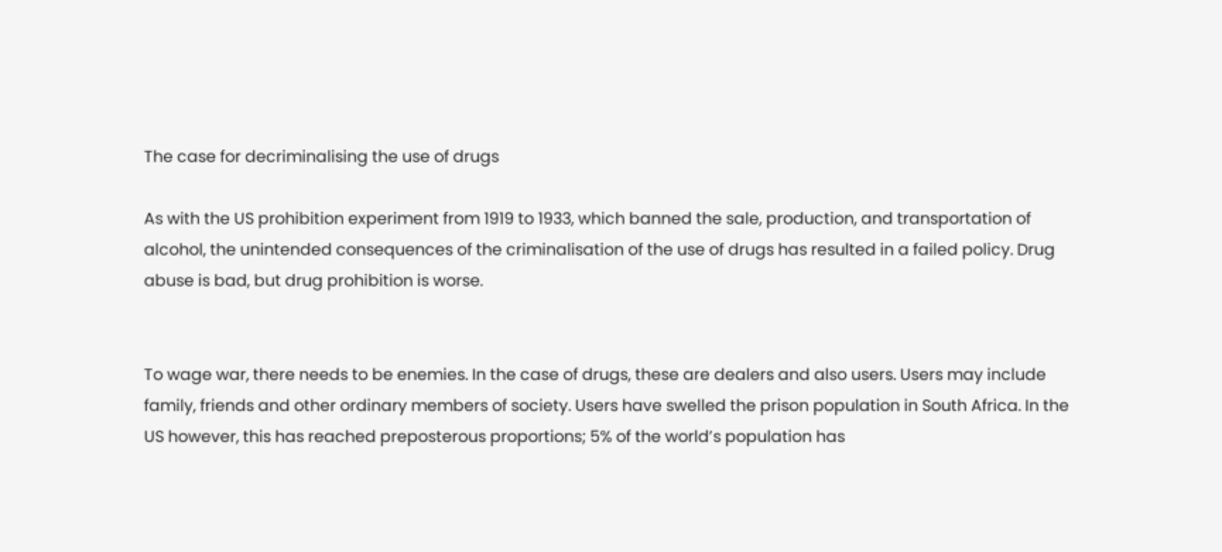The case for decriminalising the use of drugs

As with the US prohibition experiment from 1919 to 1933, which banned the sale, production, and transportation of alcohol, the unintended consequences of the criminalisation of the use of drugs has resulted in a failed policy. Drug abuse is bad, but drug prohibition is worse.


To wage war, there needs to be enemies. In the case of drugs, these are dealers and also users. Users may include family, friends and other ordinary members of society. Users have swelled the prison population in South Africa. In the US however, this has reached preposterous proportions; 5% of the world’s population has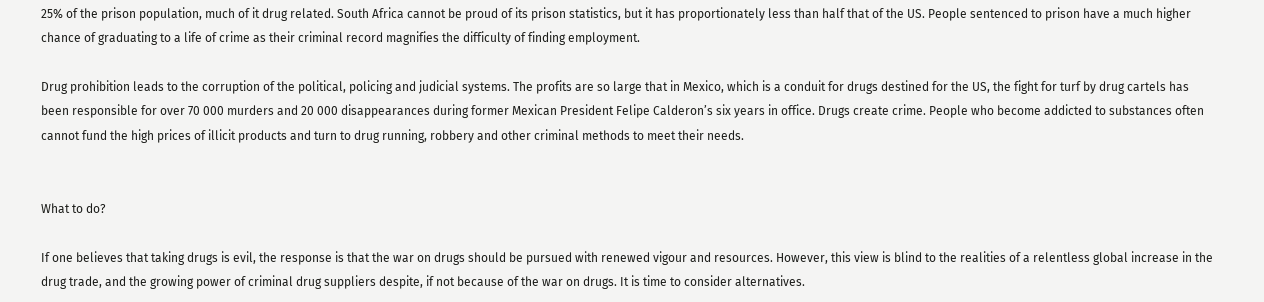25% of the prison population, much of it drug related. South Africa cannot be proud of its prison statistics, but it has proportionately less than half that of the US. People sentenced to prison have a much higher chance of graduating to a life of crime as their criminal record magnifies the difficulty of finding employment.

Drug prohibition leads to the corruption of the political, policing and judicial systems. The profits are so large that in Mexico, which is a conduit for drugs destined for the US, the fight for turf by drug cartels has been responsible for over 70 000 murders and 20 000 disappearances during former Mexican President Felipe Calderon’s six years in office. Drugs create crime. People who become addicted to substances often cannot fund the high prices of illicit products and turn to drug running, robbery and other criminal methods to meet their needs.


What to do?

If one believes that taking drugs is evil, the response is that the war on drugs should be pursued with renewed vigour and resources. However, this view is blind to the realities of a relentless global increase in the drug trade, and the growing power of criminal drug suppliers despite, if not because of the war on drugs. It is time to consider alternatives.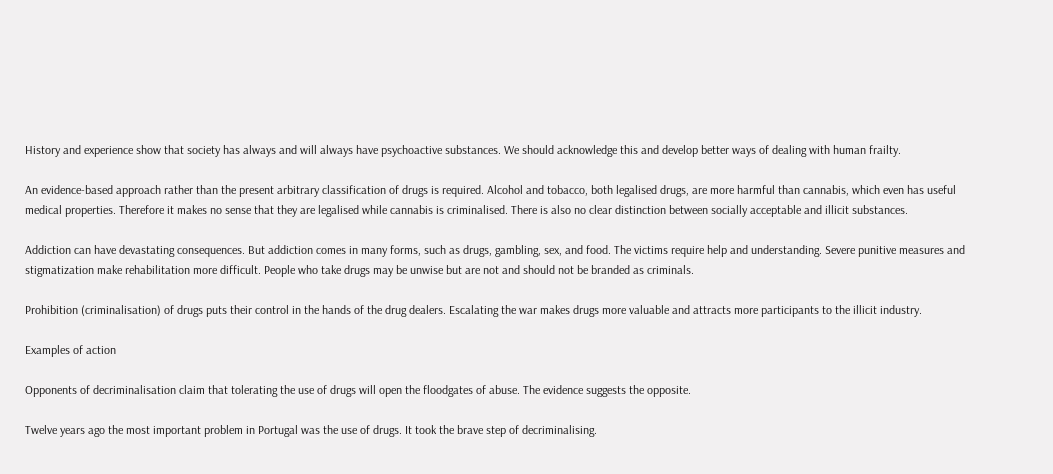History and experience show that society has always and will always have psychoactive substances. We should acknowledge this and develop better ways of dealing with human frailty.

An evidence-based approach rather than the present arbitrary classification of drugs is required. Alcohol and tobacco, both legalised drugs, are more harmful than cannabis, which even has useful medical properties. Therefore it makes no sense that they are legalised while cannabis is criminalised. There is also no clear distinction between socially acceptable and illicit substances.

Addiction can have devastating consequences. But addiction comes in many forms, such as drugs, gambling, sex, and food. The victims require help and understanding. Severe punitive measures and stigmatization make rehabilitation more difficult. People who take drugs may be unwise but are not and should not be branded as criminals.

Prohibition (criminalisation) of drugs puts their control in the hands of the drug dealers. Escalating the war makes drugs more valuable and attracts more participants to the illicit industry.

Examples of action

Opponents of decriminalisation claim that tolerating the use of drugs will open the floodgates of abuse. The evidence suggests the opposite.

Twelve years ago the most important problem in Portugal was the use of drugs. It took the brave step of decriminalising.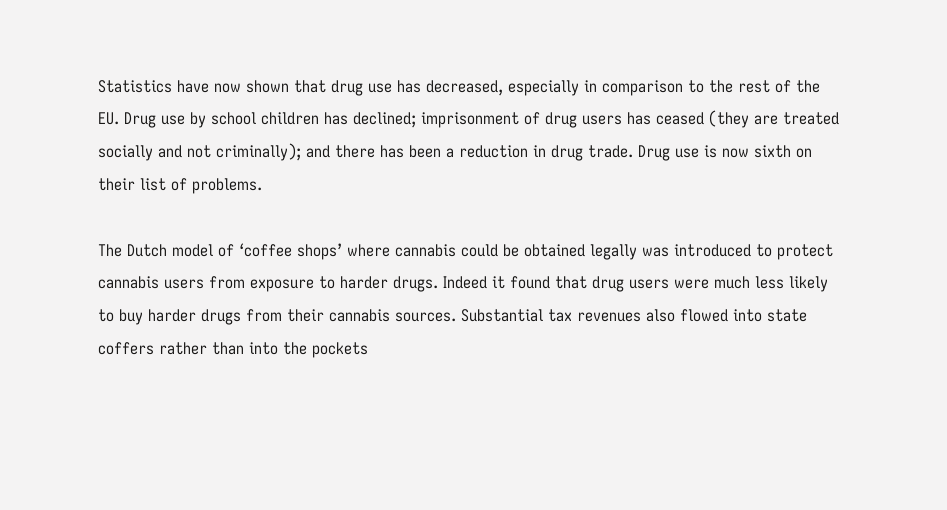Statistics have now shown that drug use has decreased, especially in comparison to the rest of the EU. Drug use by school children has declined; imprisonment of drug users has ceased (they are treated socially and not criminally); and there has been a reduction in drug trade. Drug use is now sixth on their list of problems.

The Dutch model of ‘coffee shops’ where cannabis could be obtained legally was introduced to protect cannabis users from exposure to harder drugs. Indeed it found that drug users were much less likely to buy harder drugs from their cannabis sources. Substantial tax revenues also flowed into state coffers rather than into the pockets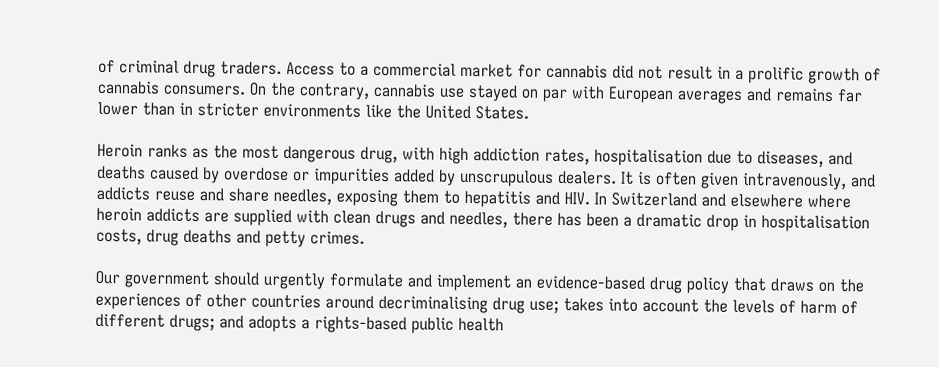of criminal drug traders. Access to a commercial market for cannabis did not result in a prolific growth of cannabis consumers. On the contrary, cannabis use stayed on par with European averages and remains far lower than in stricter environments like the United States.

Heroin ranks as the most dangerous drug, with high addiction rates, hospitalisation due to diseases, and deaths caused by overdose or impurities added by unscrupulous dealers. It is often given intravenously, and addicts reuse and share needles, exposing them to hepatitis and HIV. In Switzerland and elsewhere where heroin addicts are supplied with clean drugs and needles, there has been a dramatic drop in hospitalisation costs, drug deaths and petty crimes.

Our government should urgently formulate and implement an evidence-based drug policy that draws on the experiences of other countries around decriminalising drug use; takes into account the levels of harm of different drugs; and adopts a rights-based public health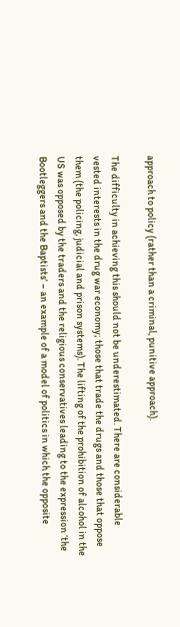approach to policy (rather than a criminal, punitive approach).

The difficulty in achieving this should not be underestimated. There are considerable vested interests in the drug war economy; those that trade the drugs and those that oppose them (the policing, judicial and prison systems). The lifting of the prohibition of alcohol in the US was opposed by the traders and the religious conservatives leading to the expression ‘the Bootleggers and the Baptists’ – an example of a model of politics in which the opposite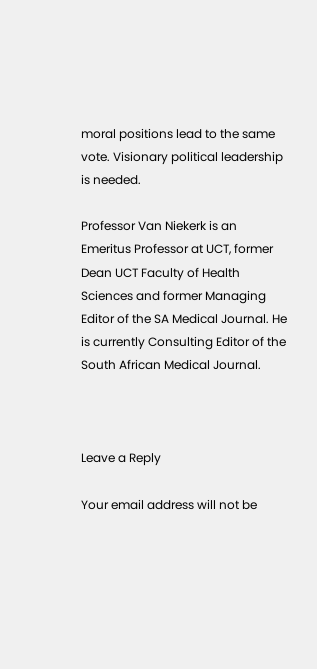moral positions lead to the same vote. Visionary political leadership is needed.

Professor Van Niekerk is an Emeritus Professor at UCT, former Dean UCT Faculty of Health Sciences and former Managing Editor of the SA Medical Journal. He is currently Consulting Editor of the South African Medical Journal.



Leave a Reply

Your email address will not be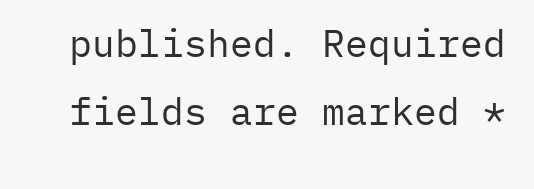published. Required fields are marked *